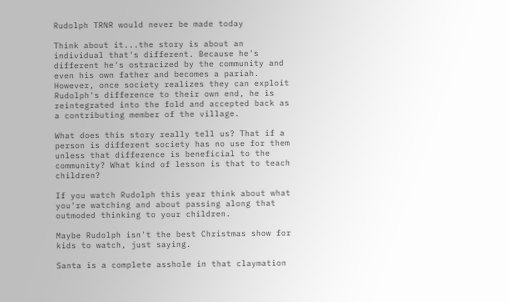Rudolph TRNR would never be made today

Think about it...the story is about an individual that's different. Because he's different he's ostracized by the community and even his own father and becomes a pariah. However, once society realizes they can exploit Rudolph's difference to their own end, he is reintegrated into the fold and accepted back as a contributing member of the village.

What does this story really tell us? That if a person is different society has no use for them unless that difference is beneficial to the community? What kind of lesson is that to teach children?

If you watch Rudolph this year think about what you're watching and about passing along that outmoded thinking to your children.

Maybe Rudolph isn't the best Christmas show for kids to watch, just saying.

Santa is a complete asshole in that claymation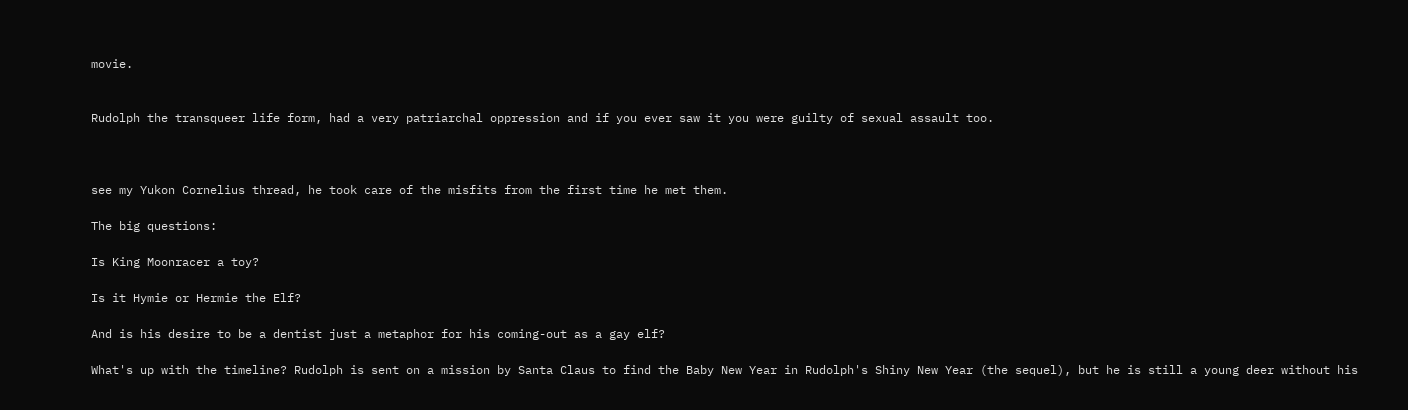movie.


Rudolph the transqueer life form, had a very patriarchal oppression and if you ever saw it you were guilty of sexual assault too.



see my Yukon Cornelius thread, he took care of the misfits from the first time he met them.

The big questions:

Is King Moonracer a toy?

Is it Hymie or Hermie the Elf?

And is his desire to be a dentist just a metaphor for his coming-out as a gay elf?

What's up with the timeline? Rudolph is sent on a mission by Santa Claus to find the Baby New Year in Rudolph's Shiny New Year (the sequel), but he is still a young deer without his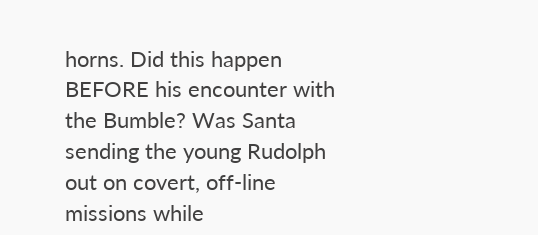horns. Did this happen BEFORE his encounter with the Bumble? Was Santa sending the young Rudolph out on covert, off-line missions while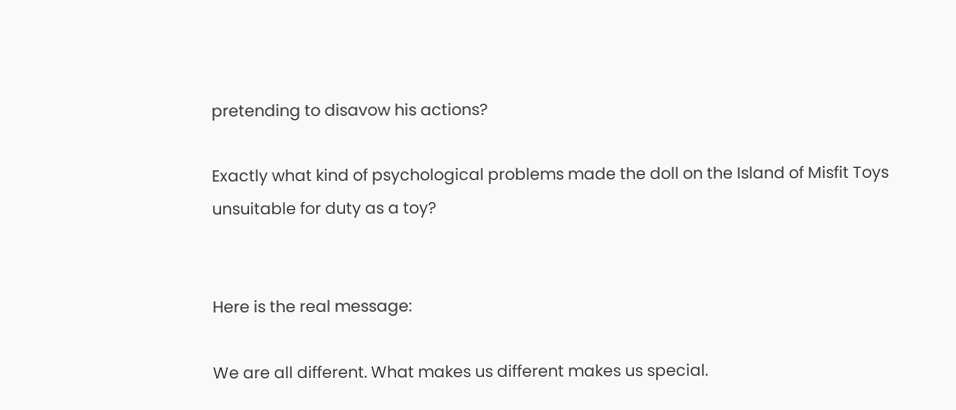pretending to disavow his actions?

Exactly what kind of psychological problems made the doll on the Island of Misfit Toys unsuitable for duty as a toy?


Here is the real message:

We are all different. What makes us different makes us special.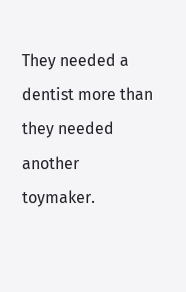They needed a dentist more than they needed another toymaker.